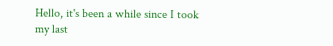Hello, it's been a while since I took my last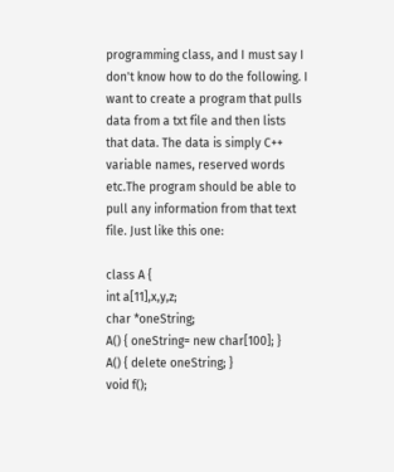programming class, and I must say I don't know how to do the following. I want to create a program that pulls data from a txt file and then lists that data. The data is simply C++ variable names, reserved words etc.The program should be able to pull any information from that text file. Just like this one:

class A {
int a[11],x,y,z;
char *oneString;
A() { oneString= new char[100]; }
A() { delete oneString; }
void f();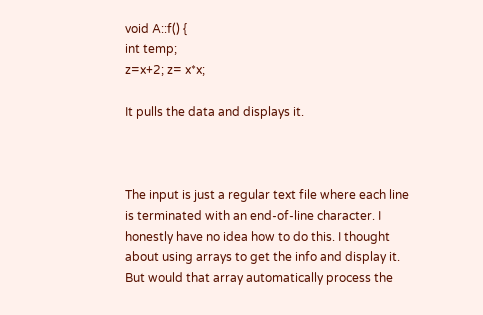void A::f() {
int temp;
z=x+2; z= x*x;

It pulls the data and displays it.



The input is just a regular text file where each line is terminated with an end-of-line character. I honestly have no idea how to do this. I thought about using arrays to get the info and display it. But would that array automatically process the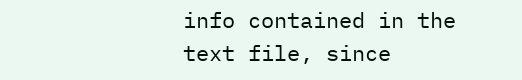info contained in the text file, since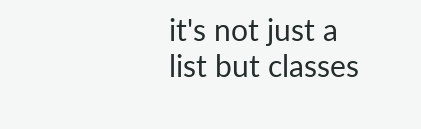it's not just a list but classes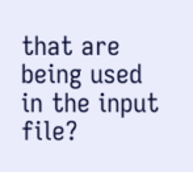that are being used in the input file?